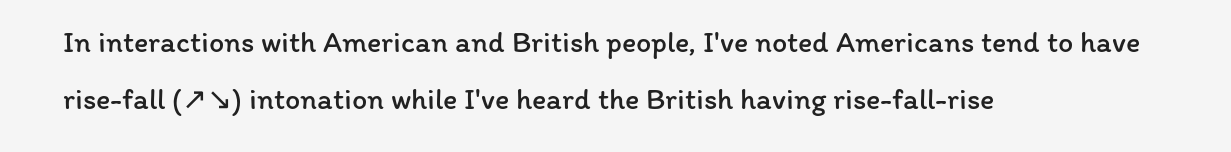In interactions with American and British people, I've noted Americans tend to have rise-fall (↗↘) intonation while I've heard the British having rise-fall-rise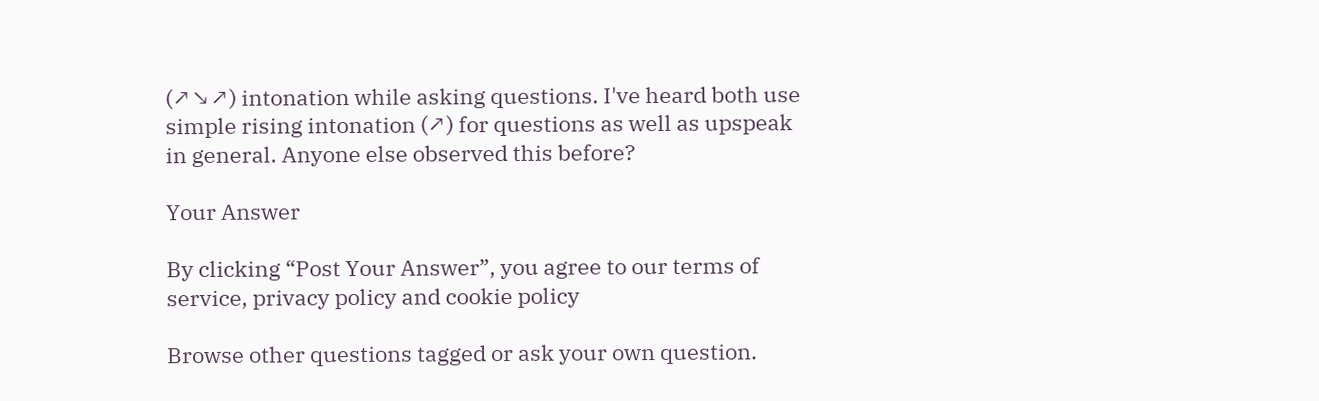(↗↘↗) intonation while asking questions. I've heard both use simple rising intonation (↗) for questions as well as upspeak in general. Anyone else observed this before?

Your Answer

By clicking “Post Your Answer”, you agree to our terms of service, privacy policy and cookie policy

Browse other questions tagged or ask your own question.